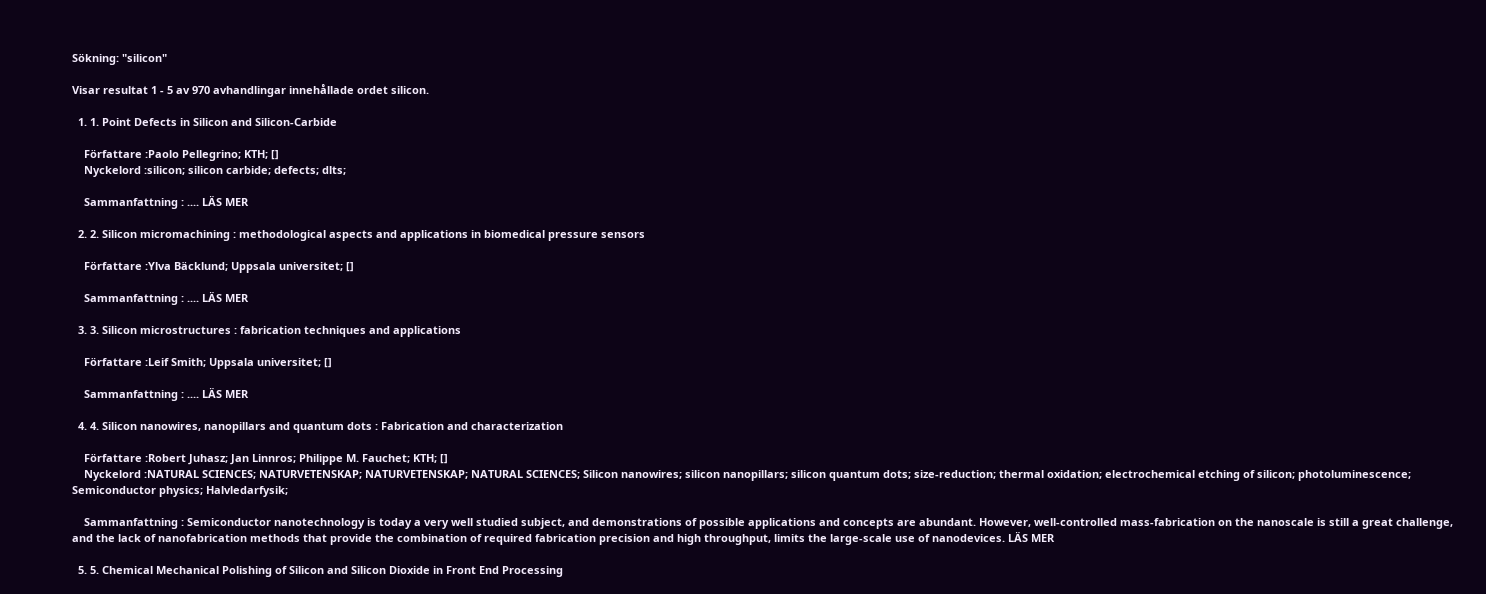Sökning: "silicon"

Visar resultat 1 - 5 av 970 avhandlingar innehållade ordet silicon.

  1. 1. Point Defects in Silicon and Silicon-Carbide

    Författare :Paolo Pellegrino; KTH; []
    Nyckelord :silicon; silicon carbide; defects; dlts;

    Sammanfattning : .... LÄS MER

  2. 2. Silicon micromachining : methodological aspects and applications in biomedical pressure sensors

    Författare :Ylva Bäcklund; Uppsala universitet; []

    Sammanfattning : .... LÄS MER

  3. 3. Silicon microstructures : fabrication techniques and applications

    Författare :Leif Smith; Uppsala universitet; []

    Sammanfattning : .... LÄS MER

  4. 4. Silicon nanowires, nanopillars and quantum dots : Fabrication and characterization

    Författare :Robert Juhasz; Jan Linnros; Philippe M. Fauchet; KTH; []
    Nyckelord :NATURAL SCIENCES; NATURVETENSKAP; NATURVETENSKAP; NATURAL SCIENCES; Silicon nanowires; silicon nanopillars; silicon quantum dots; size-reduction; thermal oxidation; electrochemical etching of silicon; photoluminescence; Semiconductor physics; Halvledarfysik;

    Sammanfattning : Semiconductor nanotechnology is today a very well studied subject, and demonstrations of possible applications and concepts are abundant. However, well-controlled mass-fabrication on the nanoscale is still a great challenge, and the lack of nanofabrication methods that provide the combination of required fabrication precision and high throughput, limits the large-scale use of nanodevices. LÄS MER

  5. 5. Chemical Mechanical Polishing of Silicon and Silicon Dioxide in Front End Processing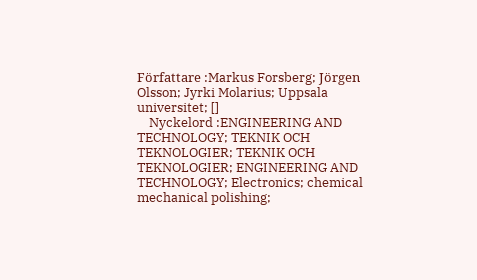Författare :Markus Forsberg; Jörgen Olsson; Jyrki Molarius; Uppsala universitet; []
    Nyckelord :ENGINEERING AND TECHNOLOGY; TEKNIK OCH TEKNOLOGIER; TEKNIK OCH TEKNOLOGIER; ENGINEERING AND TECHNOLOGY; Electronics; chemical mechanical polishing;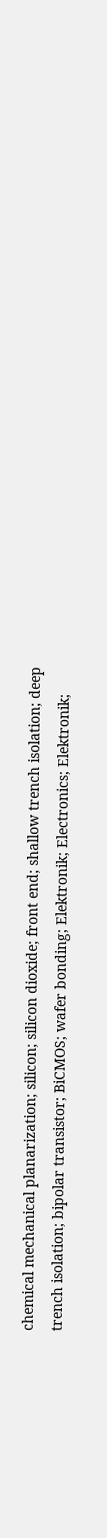chemical mechanical planarization; silicon; silicon dioxide; front end; shallow trench isolation; deep trench isolation; bipolar transistor; BiCMOS; wafer bonding; Elektronik; Electronics; Elektronik;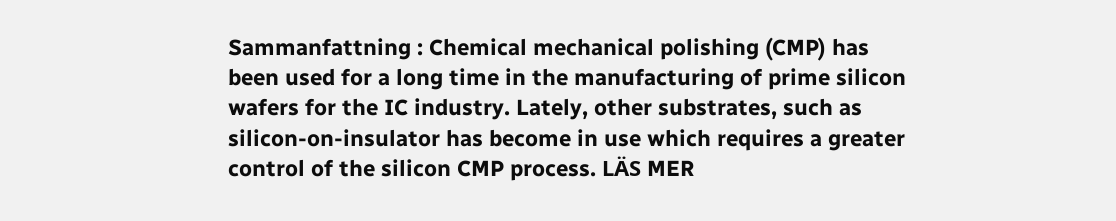Sammanfattning : Chemical mechanical polishing (CMP) has been used for a long time in the manufacturing of prime silicon wafers for the IC industry. Lately, other substrates, such as silicon-on-insulator has become in use which requires a greater control of the silicon CMP process. LÄS MER